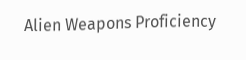Alien Weapons Proficiency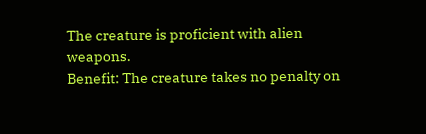The creature is proficient with alien weapons.
Benefit: The creature takes no penalty on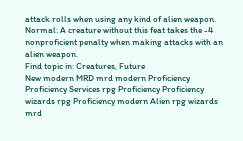attack rolls when using any kind of alien weapon.
Normal: A creature without this feat takes the -4 nonproficient penalty when making attacks with an alien weapon.
Find topic in: Creatures, Future
New modern MRD mrd modern Proficiency Proficiency Services rpg Proficiency Proficiency wizards rpg Proficiency modern Alien rpg wizards mrd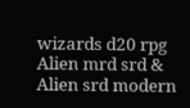wizards d20 rpg Alien mrd srd & Alien srd modern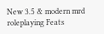New 3.5 & modern mrd roleplaying Feats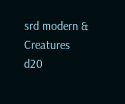srd modern & Creatures d20